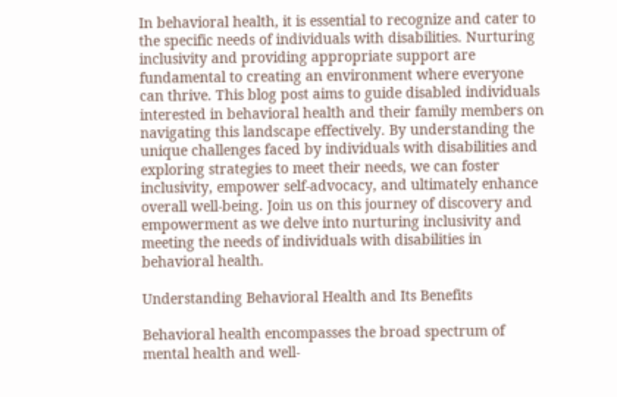In behavioral health, it is essential to recognize and cater to the specific needs of individuals with disabilities. Nurturing inclusivity and providing appropriate support are fundamental to creating an environment where everyone can thrive. This blog post aims to guide disabled individuals interested in behavioral health and their family members on navigating this landscape effectively. By understanding the unique challenges faced by individuals with disabilities and exploring strategies to meet their needs, we can foster inclusivity, empower self-advocacy, and ultimately enhance overall well-being. Join us on this journey of discovery and empowerment as we delve into nurturing inclusivity and meeting the needs of individuals with disabilities in behavioral health.

Understanding Behavioral Health and Its Benefits

Behavioral health encompasses the broad spectrum of mental health and well-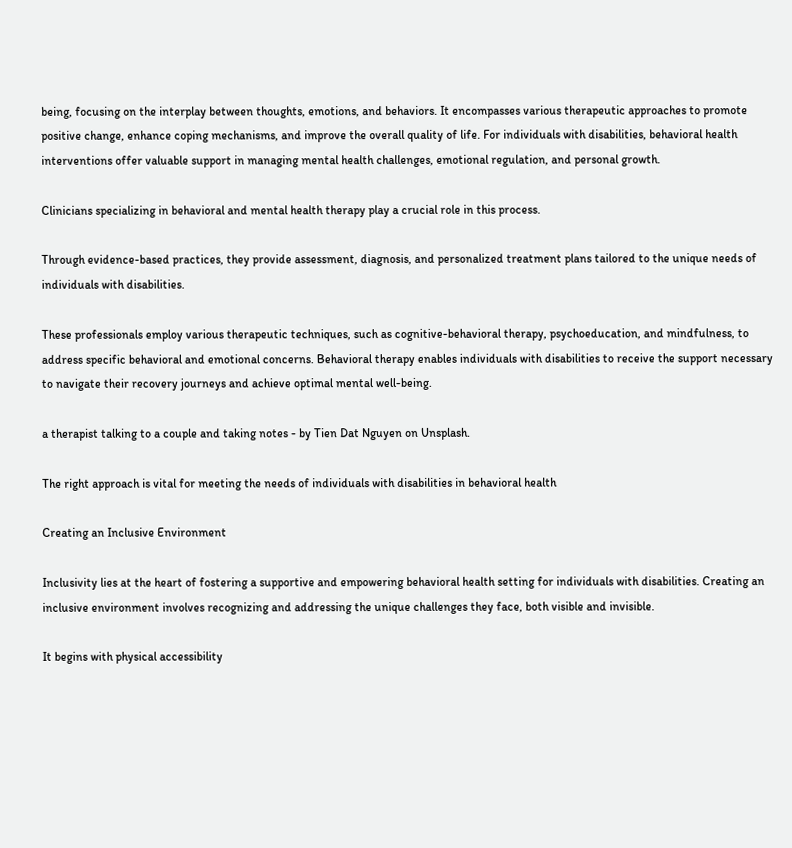being, focusing on the interplay between thoughts, emotions, and behaviors. It encompasses various therapeutic approaches to promote positive change, enhance coping mechanisms, and improve the overall quality of life. For individuals with disabilities, behavioral health interventions offer valuable support in managing mental health challenges, emotional regulation, and personal growth.

Clinicians specializing in behavioral and mental health therapy play a crucial role in this process.

Through evidence-based practices, they provide assessment, diagnosis, and personalized treatment plans tailored to the unique needs of individuals with disabilities.

These professionals employ various therapeutic techniques, such as cognitive-behavioral therapy, psychoeducation, and mindfulness, to address specific behavioral and emotional concerns. Behavioral therapy enables individuals with disabilities to receive the support necessary to navigate their recovery journeys and achieve optimal mental well-being.

a therapist talking to a couple and taking notes - by Tien Dat Nguyen on Unsplash.

The right approach is vital for meeting the needs of individuals with disabilities in behavioral health

Creating an Inclusive Environment

Inclusivity lies at the heart of fostering a supportive and empowering behavioral health setting for individuals with disabilities. Creating an inclusive environment involves recognizing and addressing the unique challenges they face, both visible and invisible.

It begins with physical accessibility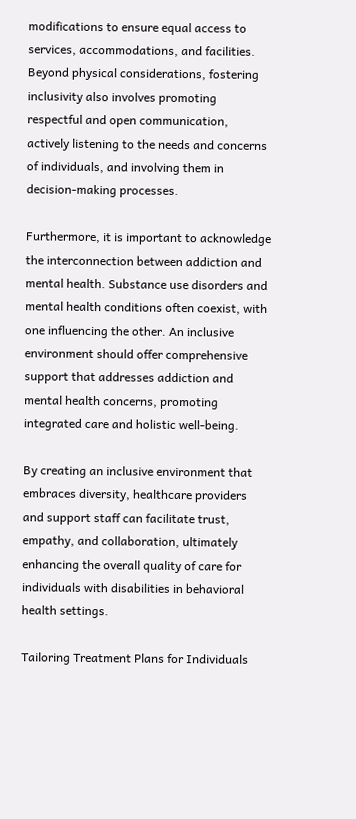modifications to ensure equal access to services, accommodations, and facilities. Beyond physical considerations, fostering inclusivity also involves promoting respectful and open communication, actively listening to the needs and concerns of individuals, and involving them in decision-making processes.

Furthermore, it is important to acknowledge the interconnection between addiction and mental health. Substance use disorders and mental health conditions often coexist, with one influencing the other. An inclusive environment should offer comprehensive support that addresses addiction and mental health concerns, promoting integrated care and holistic well-being.

By creating an inclusive environment that embraces diversity, healthcare providers and support staff can facilitate trust, empathy, and collaboration, ultimately enhancing the overall quality of care for individuals with disabilities in behavioral health settings.

Tailoring Treatment Plans for Individuals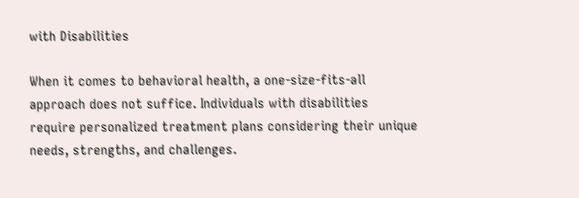with Disabilities

When it comes to behavioral health, a one-size-fits-all approach does not suffice. Individuals with disabilities require personalized treatment plans considering their unique needs, strengths, and challenges.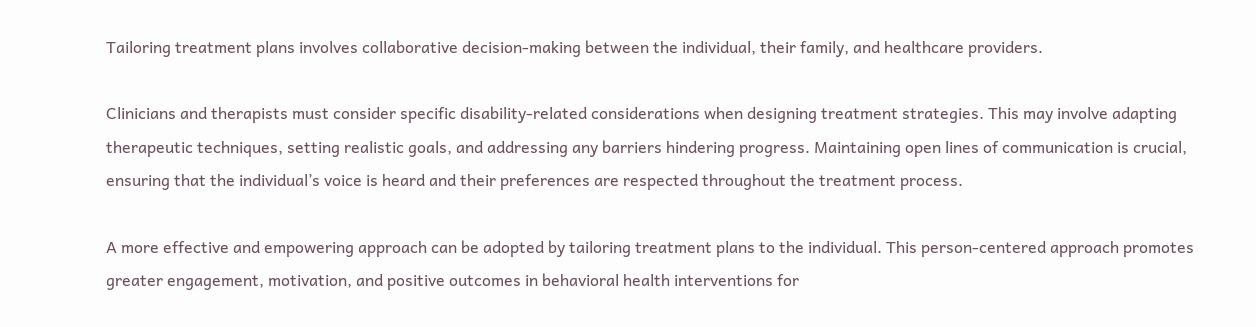Tailoring treatment plans involves collaborative decision-making between the individual, their family, and healthcare providers.

Clinicians and therapists must consider specific disability-related considerations when designing treatment strategies. This may involve adapting therapeutic techniques, setting realistic goals, and addressing any barriers hindering progress. Maintaining open lines of communication is crucial, ensuring that the individual’s voice is heard and their preferences are respected throughout the treatment process.

A more effective and empowering approach can be adopted by tailoring treatment plans to the individual. This person-centered approach promotes greater engagement, motivation, and positive outcomes in behavioral health interventions for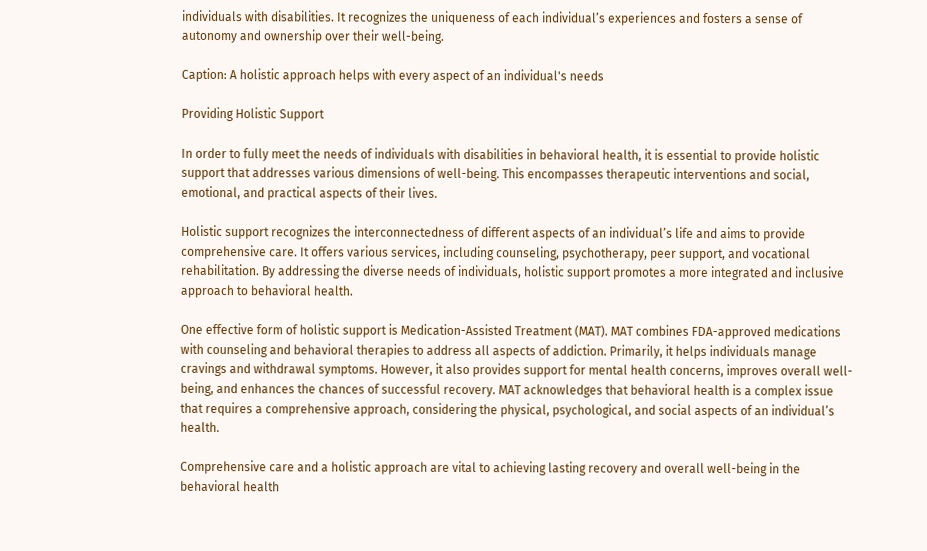individuals with disabilities. It recognizes the uniqueness of each individual’s experiences and fosters a sense of autonomy and ownership over their well-being.

Caption: A holistic approach helps with every aspect of an individual's needs

Providing Holistic Support

In order to fully meet the needs of individuals with disabilities in behavioral health, it is essential to provide holistic support that addresses various dimensions of well-being. This encompasses therapeutic interventions and social, emotional, and practical aspects of their lives.

Holistic support recognizes the interconnectedness of different aspects of an individual’s life and aims to provide comprehensive care. It offers various services, including counseling, psychotherapy, peer support, and vocational rehabilitation. By addressing the diverse needs of individuals, holistic support promotes a more integrated and inclusive approach to behavioral health.

One effective form of holistic support is Medication-Assisted Treatment (MAT). MAT combines FDA-approved medications with counseling and behavioral therapies to address all aspects of addiction. Primarily, it helps individuals manage cravings and withdrawal symptoms. However, it also provides support for mental health concerns, improves overall well-being, and enhances the chances of successful recovery. MAT acknowledges that behavioral health is a complex issue that requires a comprehensive approach, considering the physical, psychological, and social aspects of an individual’s health.

Comprehensive care and a holistic approach are vital to achieving lasting recovery and overall well-being in the behavioral health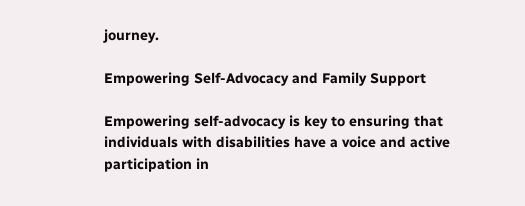journey.

Empowering Self-Advocacy and Family Support

Empowering self-advocacy is key to ensuring that individuals with disabilities have a voice and active participation in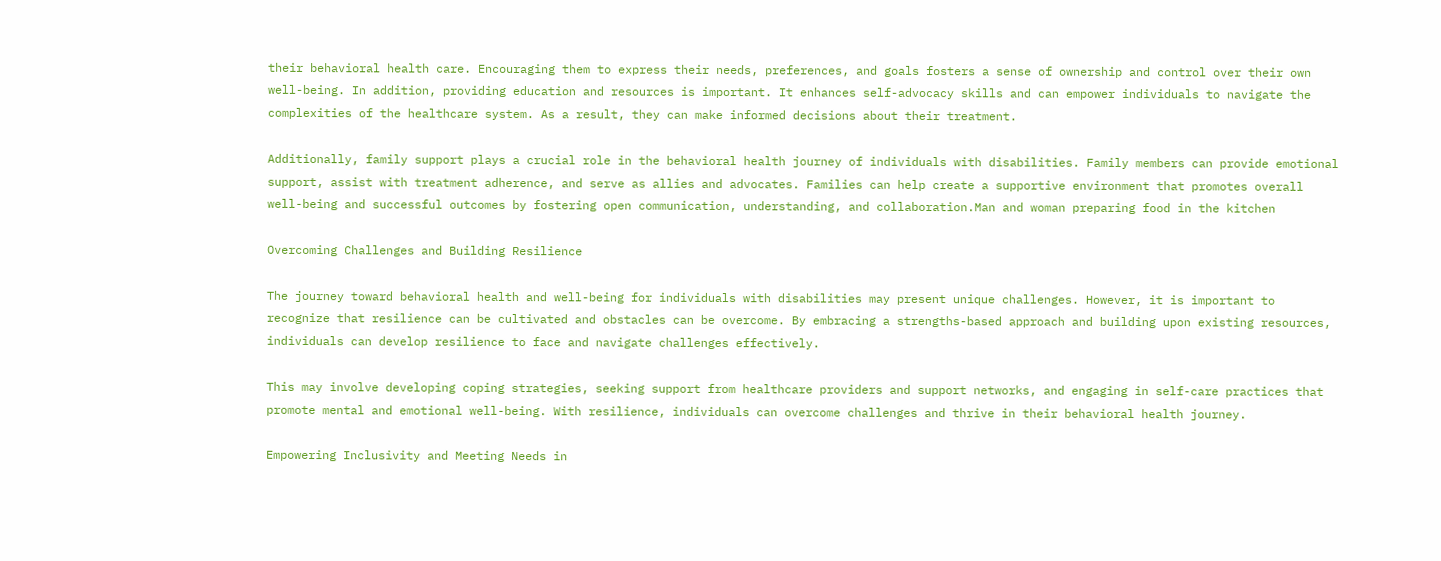their behavioral health care. Encouraging them to express their needs, preferences, and goals fosters a sense of ownership and control over their own well-being. In addition, providing education and resources is important. It enhances self-advocacy skills and can empower individuals to navigate the complexities of the healthcare system. As a result, they can make informed decisions about their treatment.

Additionally, family support plays a crucial role in the behavioral health journey of individuals with disabilities. Family members can provide emotional support, assist with treatment adherence, and serve as allies and advocates. Families can help create a supportive environment that promotes overall well-being and successful outcomes by fostering open communication, understanding, and collaboration.Man and woman preparing food in the kitchen

Overcoming Challenges and Building Resilience

The journey toward behavioral health and well-being for individuals with disabilities may present unique challenges. However, it is important to recognize that resilience can be cultivated and obstacles can be overcome. By embracing a strengths-based approach and building upon existing resources, individuals can develop resilience to face and navigate challenges effectively.

This may involve developing coping strategies, seeking support from healthcare providers and support networks, and engaging in self-care practices that promote mental and emotional well-being. With resilience, individuals can overcome challenges and thrive in their behavioral health journey.

Empowering Inclusivity and Meeting Needs in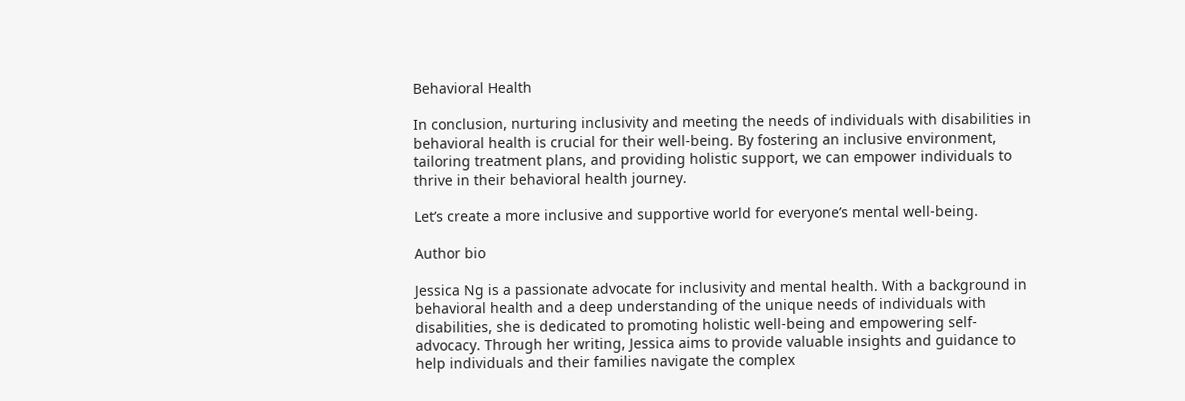Behavioral Health

In conclusion, nurturing inclusivity and meeting the needs of individuals with disabilities in behavioral health is crucial for their well-being. By fostering an inclusive environment, tailoring treatment plans, and providing holistic support, we can empower individuals to thrive in their behavioral health journey.

Let’s create a more inclusive and supportive world for everyone’s mental well-being.

Author bio

Jessica Ng is a passionate advocate for inclusivity and mental health. With a background in behavioral health and a deep understanding of the unique needs of individuals with disabilities, she is dedicated to promoting holistic well-being and empowering self-advocacy. Through her writing, Jessica aims to provide valuable insights and guidance to help individuals and their families navigate the complex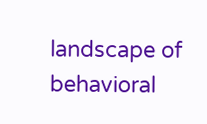landscape of behavioral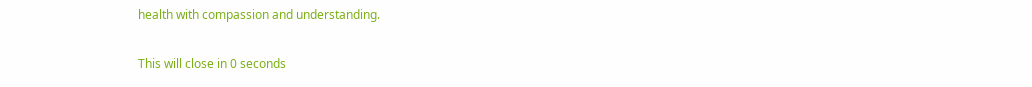health with compassion and understanding.

This will close in 0 seconds